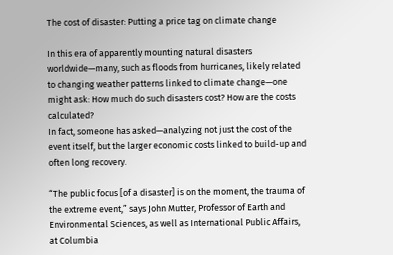The cost of disaster: Putting a price tag on climate change

In this era of apparently mounting natural disasters worldwide—many, such as floods from hurricanes, likely related to changing weather patterns linked to climate change—one might ask: How much do such disasters cost? How are the costs calculated?
In fact, someone has asked—analyzing not just the cost of the event itself, but the larger economic costs linked to build-up and often long recovery.

“The public focus [of a disaster] is on the moment, the trauma of the extreme event,” says John Mutter, Professor of Earth and Environmental Sciences, as well as International Public Affairs, at Columbia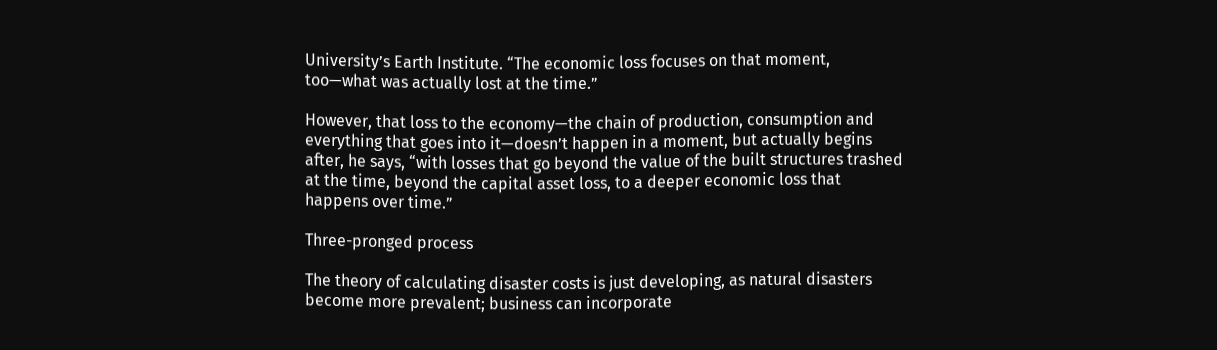University’s Earth Institute. “The economic loss focuses on that moment, too—what was actually lost at the time.”

However, that loss to the economy—the chain of production, consumption and everything that goes into it—doesn’t happen in a moment, but actually begins after, he says, “with losses that go beyond the value of the built structures trashed at the time, beyond the capital asset loss, to a deeper economic loss that happens over time.”

Three-pronged process

The theory of calculating disaster costs is just developing, as natural disasters become more prevalent; business can incorporate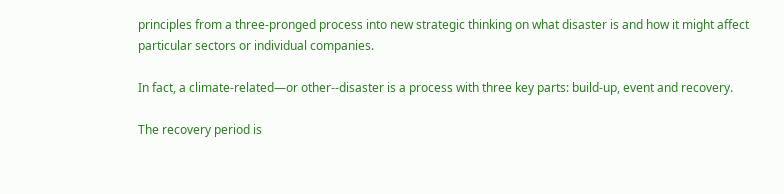principles from a three-pronged process into new strategic thinking on what disaster is and how it might affect particular sectors or individual companies.

In fact, a climate-related—or other--disaster is a process with three key parts: build-up, event and recovery.

The recovery period is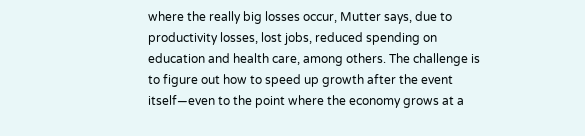where the really big losses occur, Mutter says, due to productivity losses, lost jobs, reduced spending on education and health care, among others. The challenge is to figure out how to speed up growth after the event itself—even to the point where the economy grows at a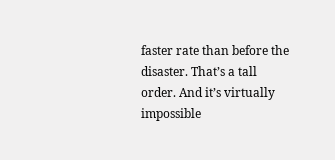faster rate than before the disaster. That’s a tall order. And it’s virtually impossible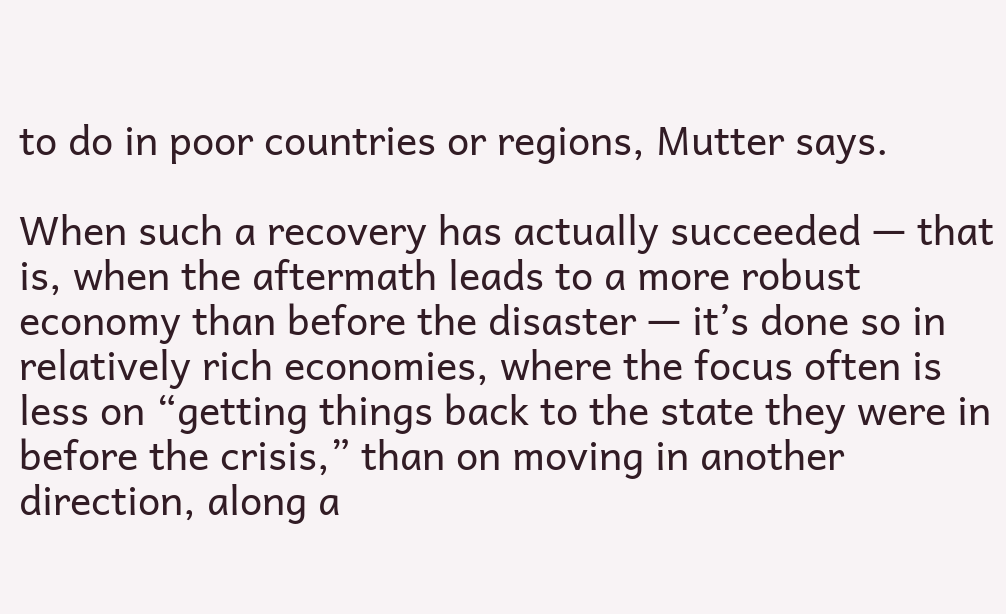to do in poor countries or regions, Mutter says.

When such a recovery has actually succeeded — that is, when the aftermath leads to a more robust economy than before the disaster — it’s done so in relatively rich economies, where the focus often is less on “getting things back to the state they were in before the crisis,” than on moving in another direction, along a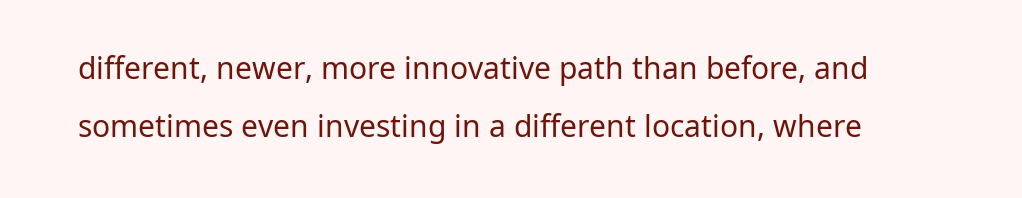different, newer, more innovative path than before, and sometimes even investing in a different location, where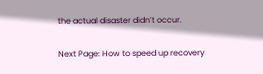the actual disaster didn’t occur.

Next Page: How to speed up recovery